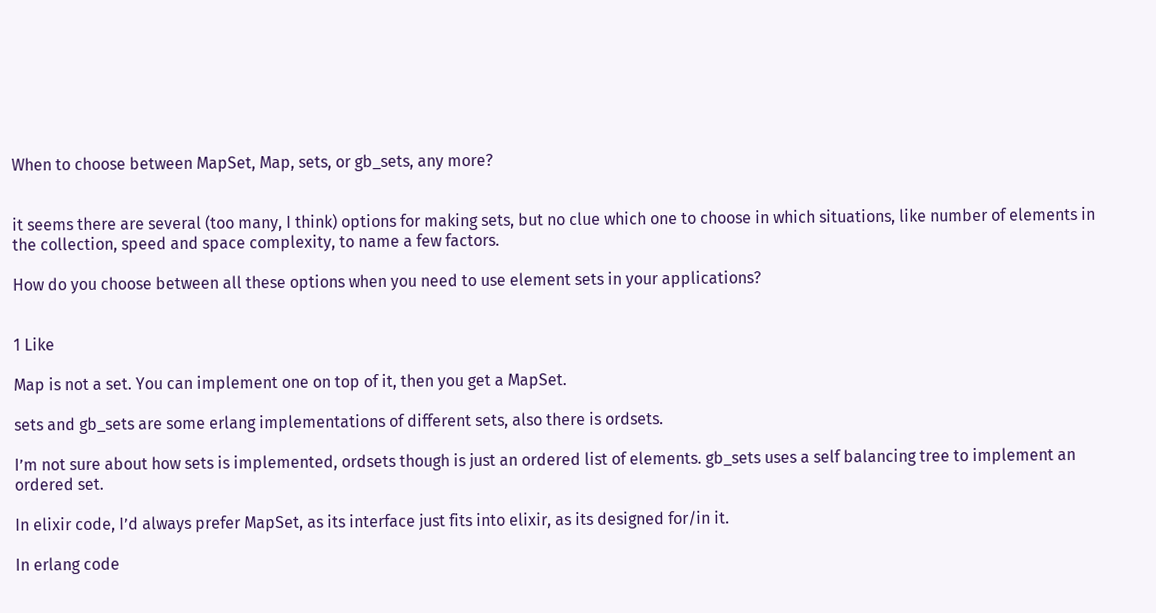When to choose between MapSet, Map, sets, or gb_sets, any more?


it seems there are several (too many, I think) options for making sets, but no clue which one to choose in which situations, like number of elements in the collection, speed and space complexity, to name a few factors.

How do you choose between all these options when you need to use element sets in your applications?


1 Like

Map is not a set. You can implement one on top of it, then you get a MapSet.

sets and gb_sets are some erlang implementations of different sets, also there is ordsets.

I’m not sure about how sets is implemented, ordsets though is just an ordered list of elements. gb_sets uses a self balancing tree to implement an ordered set.

In elixir code, I’d always prefer MapSet, as its interface just fits into elixir, as its designed for/in it.

In erlang code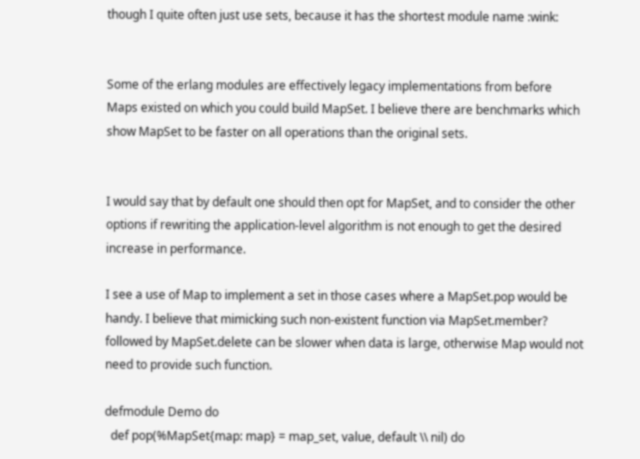though I quite often just use sets, because it has the shortest module name :wink:


Some of the erlang modules are effectively legacy implementations from before Maps existed on which you could build MapSet. I believe there are benchmarks which show MapSet to be faster on all operations than the original sets.


I would say that by default one should then opt for MapSet, and to consider the other options if rewriting the application-level algorithm is not enough to get the desired increase in performance.

I see a use of Map to implement a set in those cases where a MapSet.pop would be handy. I believe that mimicking such non-existent function via MapSet.member? followed by MapSet.delete can be slower when data is large, otherwise Map would not need to provide such function.

defmodule Demo do
  def pop(%MapSet{map: map} = map_set, value, default \\ nil) do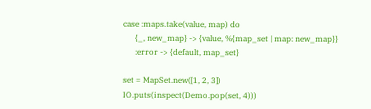case :maps.take(value, map) do
      {_, new_map} -> {value, %{map_set | map: new_map}}
      :error -> {default, map_set}

set = MapSet.new([1, 2, 3])
IO.puts(inspect(Demo.pop(set, 4)))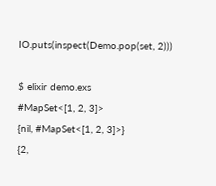IO.puts(inspect(Demo.pop(set, 2)))

$ elixir demo.exs
#MapSet<[1, 2, 3]>
{nil, #MapSet<[1, 2, 3]>}
{2,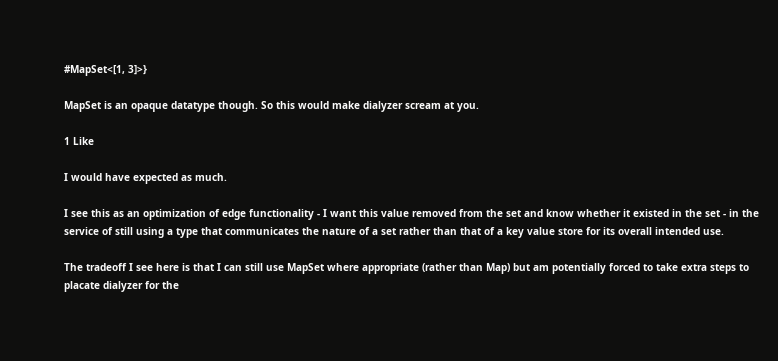#MapSet<[1, 3]>}

MapSet is an opaque datatype though. So this would make dialyzer scream at you.

1 Like

I would have expected as much.

I see this as an optimization of edge functionality - I want this value removed from the set and know whether it existed in the set - in the service of still using a type that communicates the nature of a set rather than that of a key value store for its overall intended use.

The tradeoff I see here is that I can still use MapSet where appropriate (rather than Map) but am potentially forced to take extra steps to placate dialyzer for the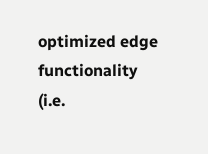optimized edge functionality (i.e.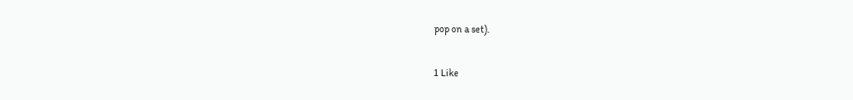pop on a set).

1 Like